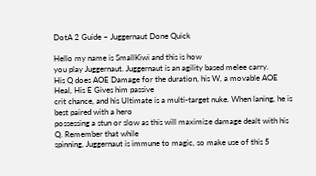DotA 2 Guide – Juggernaut Done Quick

Hello my name is SmallKiwi and this is how
you play Juggernaut. Juggernaut is an agility based melee carry.
His Q does AOE Damage for the duration, his W, a movable AOE Heal, His E Gives him passive
crit chance, and his Ultimate is a multi-target nuke. When laning, he is best paired with a hero
possessing a stun or slow as this will maximize damage dealt with his Q. Remember that while
spinning, Juggernaut is immune to magic, so make use of this 5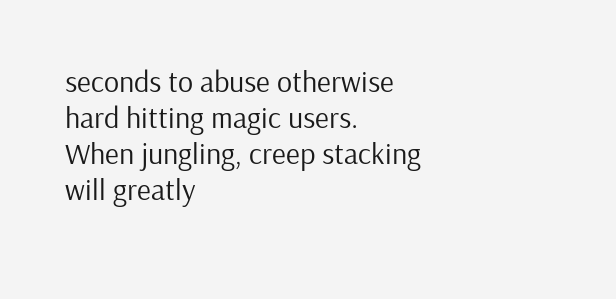seconds to abuse otherwise
hard hitting magic users. When jungling, creep stacking will greatly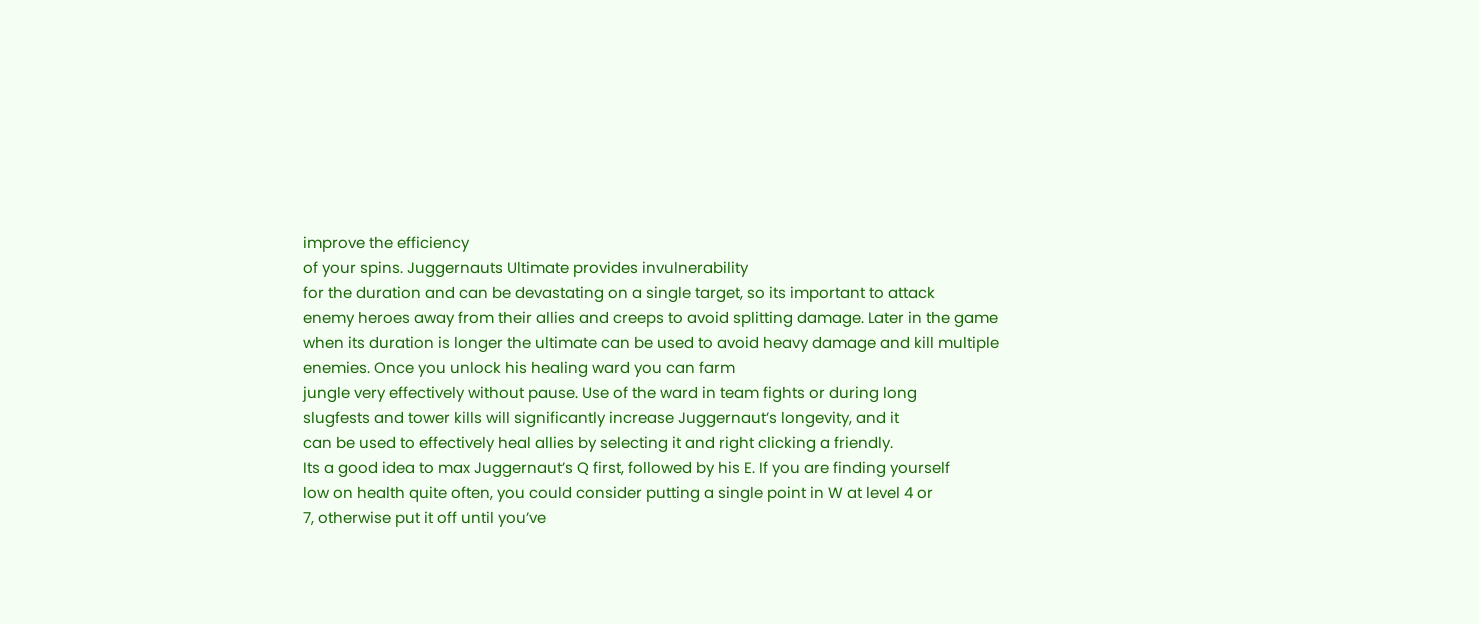improve the efficiency
of your spins. Juggernauts Ultimate provides invulnerability
for the duration and can be devastating on a single target, so its important to attack
enemy heroes away from their allies and creeps to avoid splitting damage. Later in the game
when its duration is longer the ultimate can be used to avoid heavy damage and kill multiple
enemies. Once you unlock his healing ward you can farm
jungle very effectively without pause. Use of the ward in team fights or during long
slugfests and tower kills will significantly increase Juggernaut’s longevity, and it
can be used to effectively heal allies by selecting it and right clicking a friendly.
Its a good idea to max Juggernaut’s Q first, followed by his E. If you are finding yourself
low on health quite often, you could consider putting a single point in W at level 4 or
7, otherwise put it off until you’ve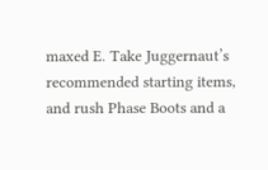maxed E. Take Juggernaut’s recommended starting items,
and rush Phase Boots and a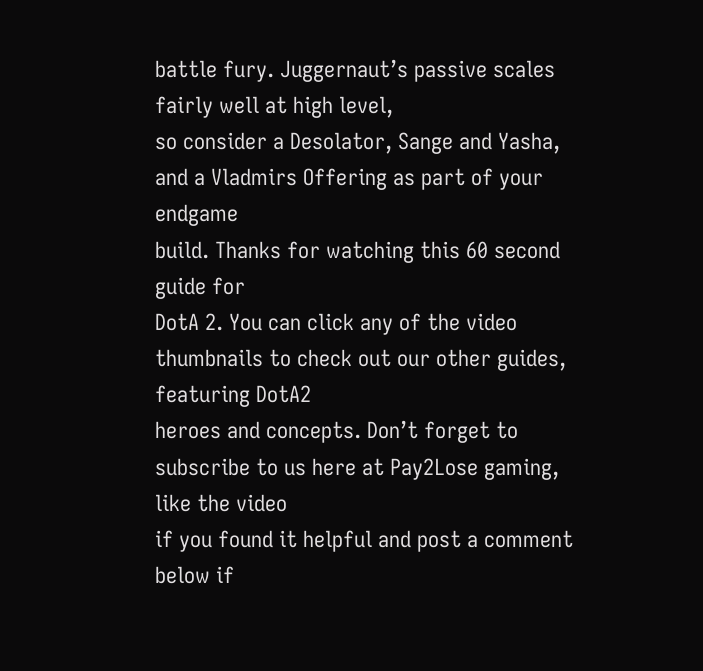battle fury. Juggernaut’s passive scales fairly well at high level,
so consider a Desolator, Sange and Yasha, and a Vladmirs Offering as part of your endgame
build. Thanks for watching this 60 second guide for
DotA 2. You can click any of the video thumbnails to check out our other guides, featuring DotA2
heroes and concepts. Don’t forget to subscribe to us here at Pay2Lose gaming, like the video
if you found it helpful and post a comment below if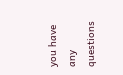you have any questions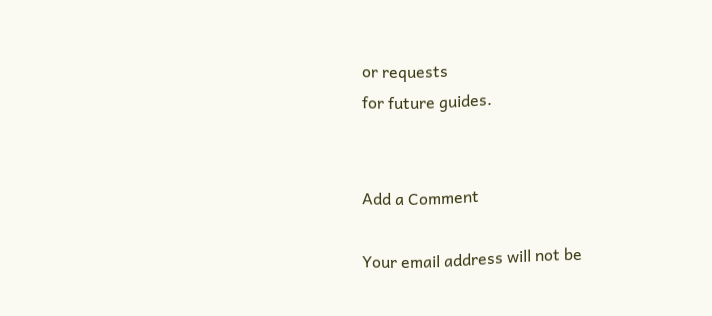or requests
for future guides.


Add a Comment

Your email address will not be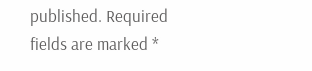published. Required fields are marked *